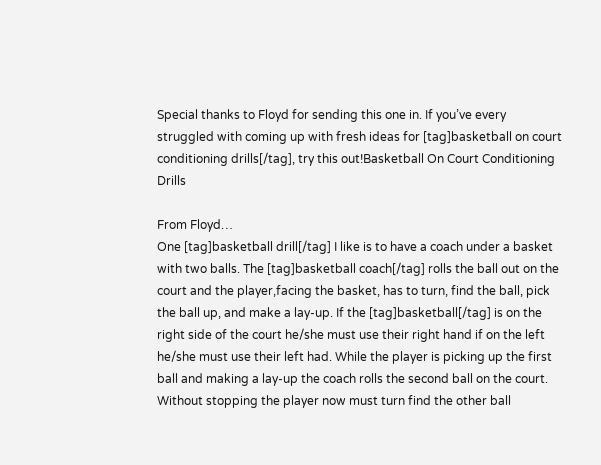Special thanks to Floyd for sending this one in. If you’ve every struggled with coming up with fresh ideas for [tag]basketball on court conditioning drills[/tag], try this out!Basketball On Court Conditioning Drills

From Floyd…
One [tag]basketball drill[/tag] I like is to have a coach under a basket with two balls. The [tag]basketball coach[/tag] rolls the ball out on the court and the player,facing the basket, has to turn, find the ball, pick the ball up, and make a lay-up. If the [tag]basketball[/tag] is on the right side of the court he/she must use their right hand if on the left he/she must use their left had. While the player is picking up the first ball and making a lay-up the coach rolls the second ball on the court. Without stopping the player now must turn find the other ball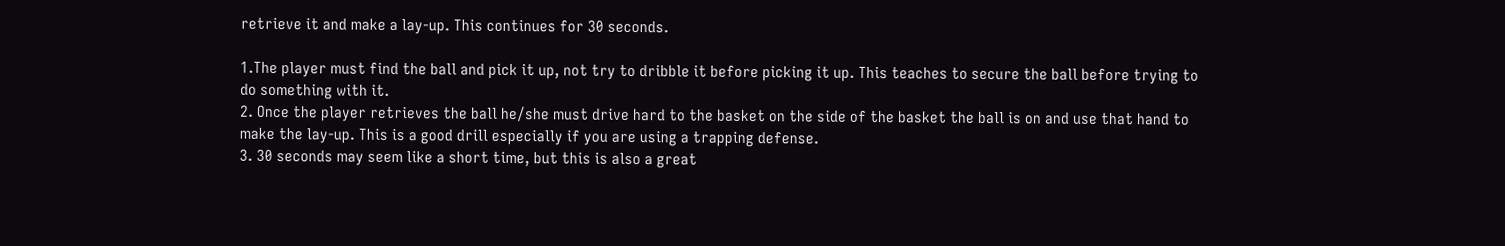retrieve it and make a lay-up. This continues for 30 seconds.

1.The player must find the ball and pick it up, not try to dribble it before picking it up. This teaches to secure the ball before trying to do something with it.
2. Once the player retrieves the ball he/she must drive hard to the basket on the side of the basket the ball is on and use that hand to make the lay-up. This is a good drill especially if you are using a trapping defense.
3. 30 seconds may seem like a short time, but this is also a great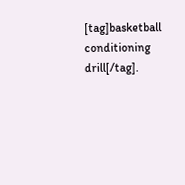[tag]basketball conditioning drill[/tag].